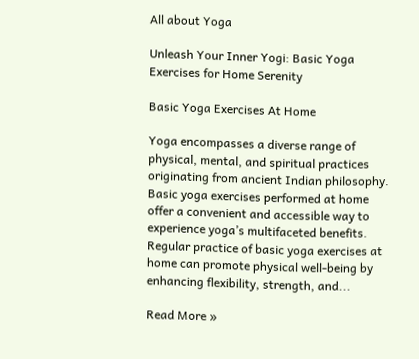All about Yoga

Unleash Your Inner Yogi: Basic Yoga Exercises for Home Serenity

Basic Yoga Exercises At Home

Yoga encompasses a diverse range of physical, mental, and spiritual practices originating from ancient Indian philosophy. Basic yoga exercises performed at home offer a convenient and accessible way to experience yoga’s multifaceted benefits. Regular practice of basic yoga exercises at home can promote physical well-being by enhancing flexibility, strength, and...

Read More »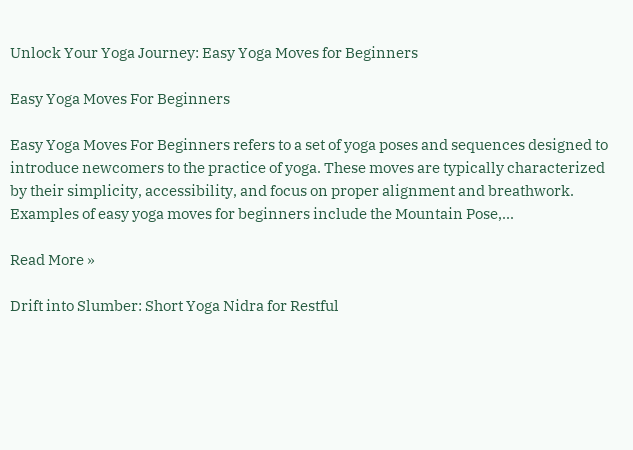Unlock Your Yoga Journey: Easy Yoga Moves for Beginners

Easy Yoga Moves For Beginners

Easy Yoga Moves For Beginners refers to a set of yoga poses and sequences designed to introduce newcomers to the practice of yoga. These moves are typically characterized by their simplicity, accessibility, and focus on proper alignment and breathwork. Examples of easy yoga moves for beginners include the Mountain Pose,...

Read More »

Drift into Slumber: Short Yoga Nidra for Restful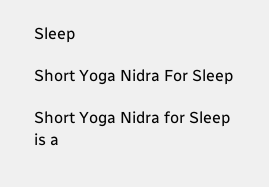Sleep

Short Yoga Nidra For Sleep

Short Yoga Nidra for Sleep is a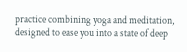practice combining yoga and meditation, designed to ease you into a state of deep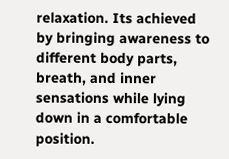relaxation. Its achieved by bringing awareness to different body parts, breath, and inner sensations while lying down in a comfortable position.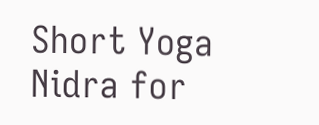Short Yoga Nidra for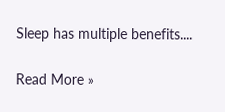Sleep has multiple benefits....

Read More »